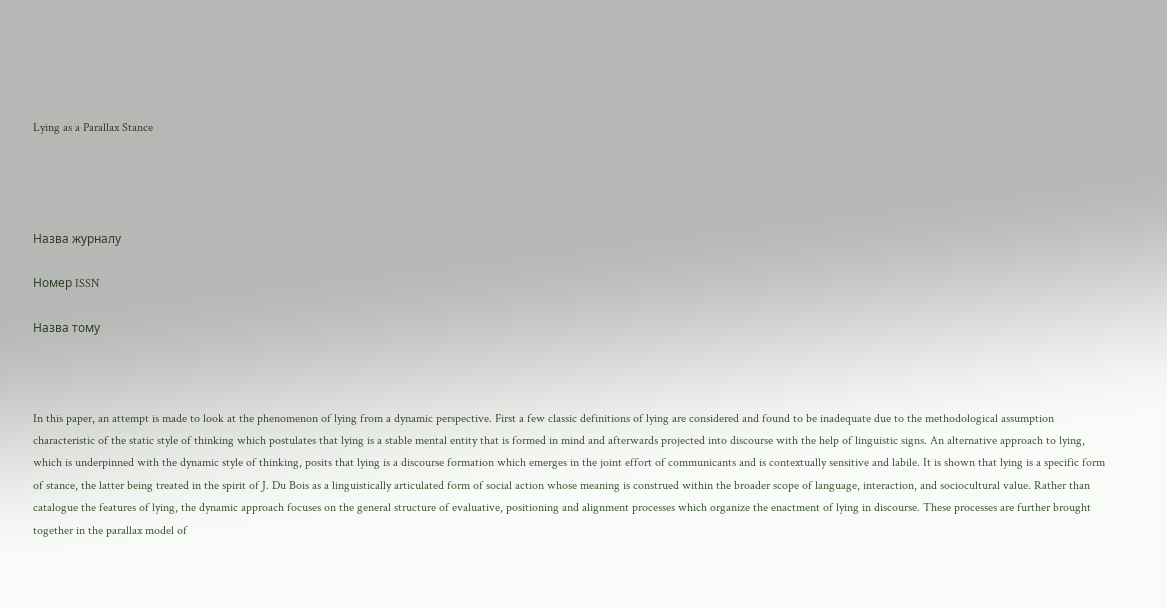Lying as a Parallax Stance




Назва журналу

Номер ISSN

Назва тому



In this paper, an attempt is made to look at the phenomenon of lying from a dynamic perspective. First a few classic definitions of lying are considered and found to be inadequate due to the methodological assumption characteristic of the static style of thinking which postulates that lying is a stable mental entity that is formed in mind and afterwards projected into discourse with the help of linguistic signs. An alternative approach to lying, which is underpinned with the dynamic style of thinking, posits that lying is a discourse formation which emerges in the joint effort of communicants and is contextually sensitive and labile. It is shown that lying is a specific form of stance, the latter being treated in the spirit of J. Du Bois as a linguistically articulated form of social action whose meaning is construed within the broader scope of language, interaction, and sociocultural value. Rather than catalogue the features of lying, the dynamic approach focuses on the general structure of evaluative, positioning and alignment processes which organize the enactment of lying in discourse. These processes are further brought together in the parallax model of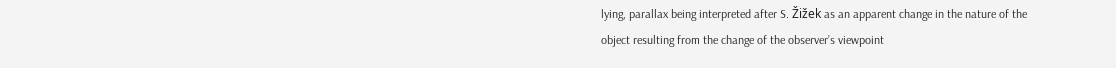lying, parallax being interpreted after S. Žižek as an apparent change in the nature of the object resulting from the change of the observer’s viewpoint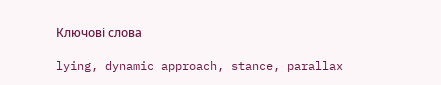Ключові слова

lying, dynamic approach, stance, parallax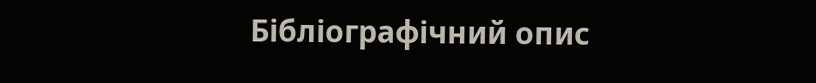Бібліографічний опис